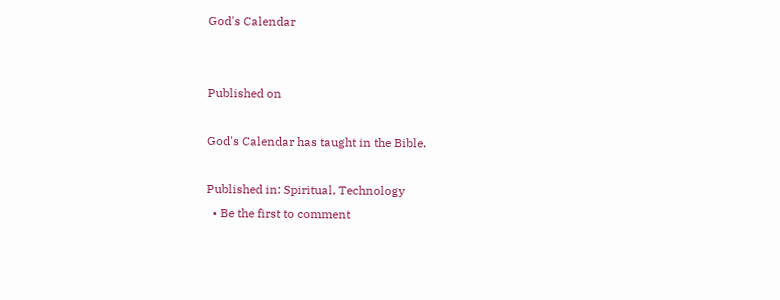God's Calendar


Published on

God's Calendar has taught in the Bible.

Published in: Spiritual, Technology
  • Be the first to comment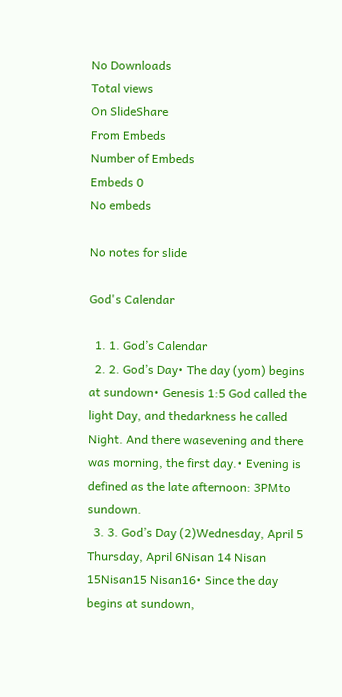No Downloads
Total views
On SlideShare
From Embeds
Number of Embeds
Embeds 0
No embeds

No notes for slide

God's Calendar

  1. 1. God’s Calendar
  2. 2. God’s Day• The day (yom) begins at sundown• Genesis 1:5 God called the light Day, and thedarkness he called Night. And there wasevening and there was morning, the first day.• Evening is defined as the late afternoon: 3PMto sundown.
  3. 3. God’s Day (2)Wednesday, April 5 Thursday, April 6Nisan 14 Nisan 15Nisan15 Nisan16• Since the day begins at sundown,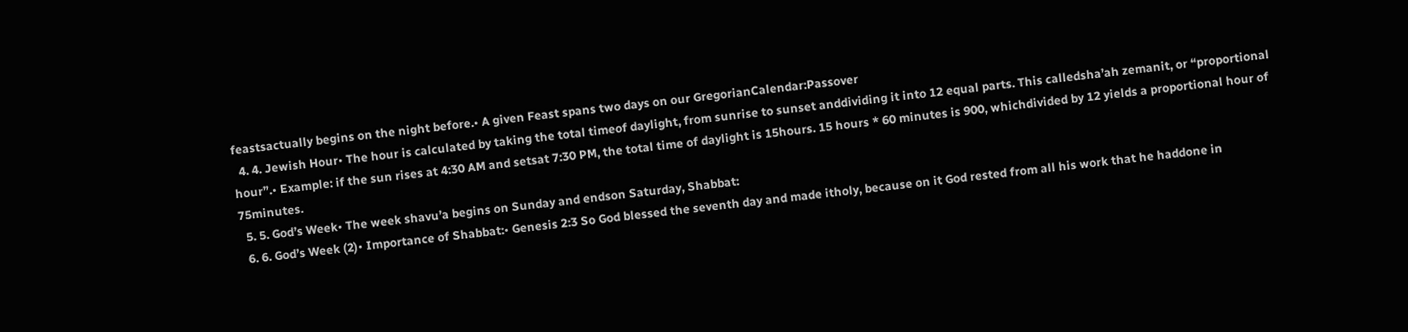feastsactually begins on the night before.• A given Feast spans two days on our GregorianCalendar:Passover
  4. 4. Jewish Hour• The hour is calculated by taking the total timeof daylight, from sunrise to sunset anddividing it into 12 equal parts. This calledsha’ah zemanit, or “proportional hour”.• Example: if the sun rises at 4:30 AM and setsat 7:30 PM, the total time of daylight is 15hours. 15 hours * 60 minutes is 900, whichdivided by 12 yields a proportional hour of 75minutes.
  5. 5. God’s Week• The week shavu’a begins on Sunday and endson Saturday, Shabbat:
  6. 6. God’s Week (2)• Importance of Shabbat:• Genesis 2:3 So God blessed the seventh day and made itholy, because on it God rested from all his work that he haddone in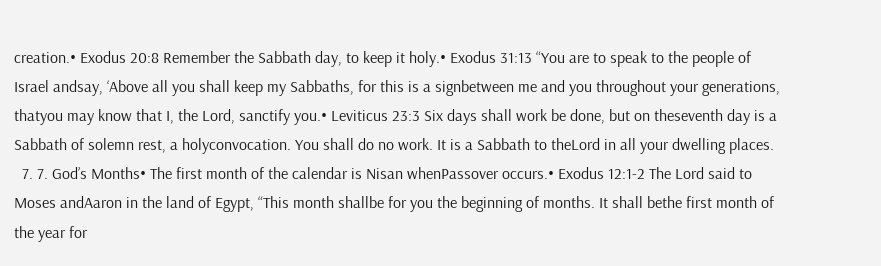creation.• Exodus 20:8 Remember the Sabbath day, to keep it holy.• Exodus 31:13 “You are to speak to the people of Israel andsay, ‘Above all you shall keep my Sabbaths, for this is a signbetween me and you throughout your generations, thatyou may know that I, the Lord, sanctify you.• Leviticus 23:3 Six days shall work be done, but on theseventh day is a Sabbath of solemn rest, a holyconvocation. You shall do no work. It is a Sabbath to theLord in all your dwelling places.
  7. 7. God’s Months• The first month of the calendar is Nisan whenPassover occurs.• Exodus 12:1-2 The Lord said to Moses andAaron in the land of Egypt, “This month shallbe for you the beginning of months. It shall bethe first month of the year for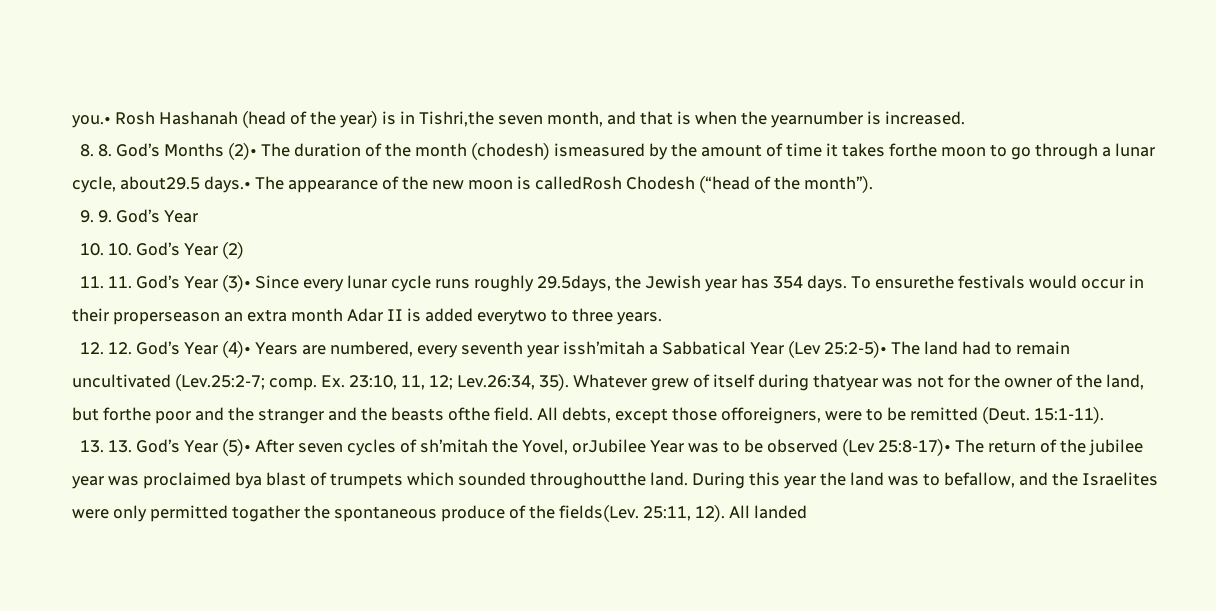you.• Rosh Hashanah (head of the year) is in Tishri,the seven month, and that is when the yearnumber is increased.
  8. 8. God’s Months (2)• The duration of the month (chodesh) ismeasured by the amount of time it takes forthe moon to go through a lunar cycle, about29.5 days.• The appearance of the new moon is calledRosh Chodesh (“head of the month”).
  9. 9. God’s Year
  10. 10. God’s Year (2)
  11. 11. God’s Year (3)• Since every lunar cycle runs roughly 29.5days, the Jewish year has 354 days. To ensurethe festivals would occur in their properseason an extra month Adar II is added everytwo to three years.
  12. 12. God’s Year (4)• Years are numbered, every seventh year issh’mitah a Sabbatical Year (Lev 25:2-5)• The land had to remain uncultivated (Lev.25:2-7; comp. Ex. 23:10, 11, 12; Lev.26:34, 35). Whatever grew of itself during thatyear was not for the owner of the land, but forthe poor and the stranger and the beasts ofthe field. All debts, except those offoreigners, were to be remitted (Deut. 15:1-11).
  13. 13. God’s Year (5)• After seven cycles of sh’mitah the Yovel, orJubilee Year was to be observed (Lev 25:8-17)• The return of the jubilee year was proclaimed bya blast of trumpets which sounded throughoutthe land. During this year the land was to befallow, and the Israelites were only permitted togather the spontaneous produce of the fields(Lev. 25:11, 12). All landed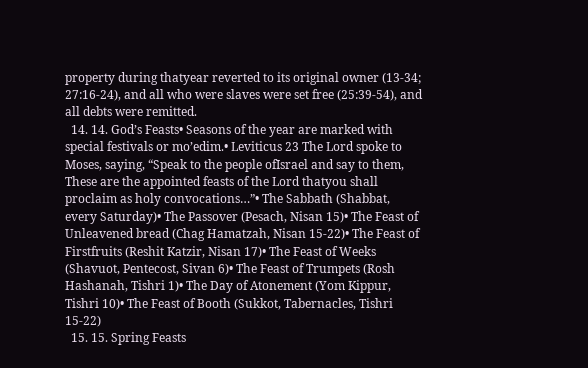property during thatyear reverted to its original owner (13-34; 27:16-24), and all who were slaves were set free (25:39-54), and all debts were remitted.
  14. 14. God’s Feasts• Seasons of the year are marked with special festivals or mo’edim.• Leviticus 23 The Lord spoke to Moses, saying, “Speak to the people ofIsrael and say to them, These are the appointed feasts of the Lord thatyou shall proclaim as holy convocations…”• The Sabbath (Shabbat, every Saturday)• The Passover (Pesach, Nisan 15)• The Feast of Unleavened bread (Chag Hamatzah, Nisan 15-22)• The Feast of Firstfruits (Reshit Katzir, Nisan 17)• The Feast of Weeks (Shavuot, Pentecost, Sivan 6)• The Feast of Trumpets (Rosh Hashanah, Tishri 1)• The Day of Atonement (Yom Kippur, Tishri 10)• The Feast of Booth (Sukkot, Tabernacles, Tishri 15-22)
  15. 15. Spring Feasts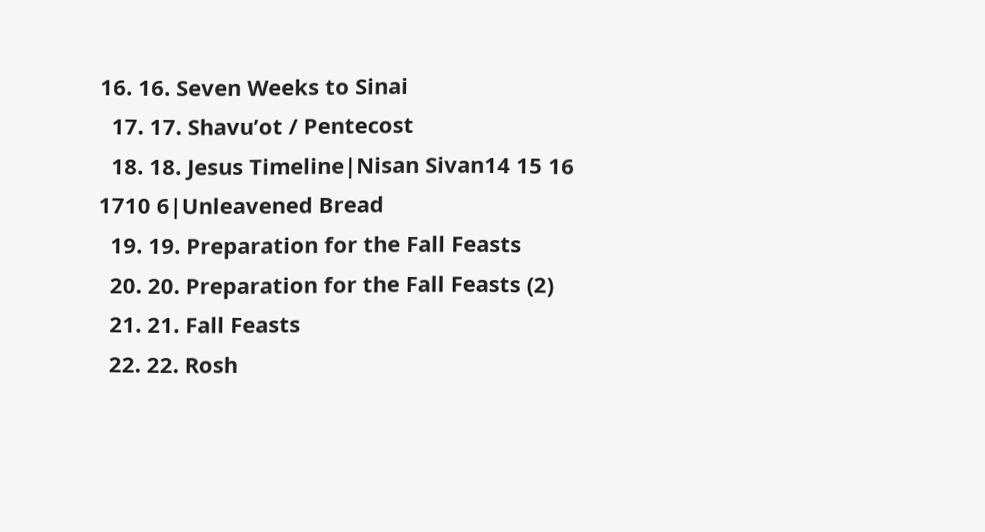16. 16. Seven Weeks to Sinai
  17. 17. Shavu’ot / Pentecost
  18. 18. Jesus Timeline|Nisan Sivan14 15 16 1710 6|Unleavened Bread
  19. 19. Preparation for the Fall Feasts
  20. 20. Preparation for the Fall Feasts (2)
  21. 21. Fall Feasts
  22. 22. Rosh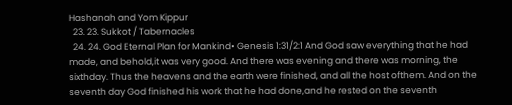Hashanah and Yom Kippur
  23. 23. Sukkot / Tabernacles
  24. 24. God Eternal Plan for Mankind• Genesis 1:31/2:1 And God saw everything that he had made, and behold,it was very good. And there was evening and there was morning, the sixthday. Thus the heavens and the earth were finished, and all the host ofthem. And on the seventh day God finished his work that he had done,and he rested on the seventh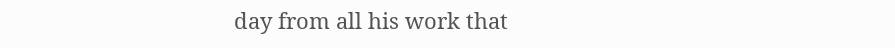day from all his work that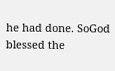he had done. SoGod blessed the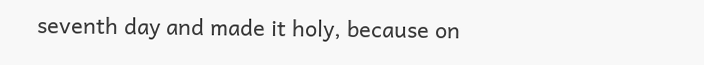seventh day and made it holy, because on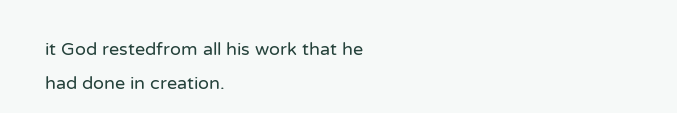it God restedfrom all his work that he had done in creation.